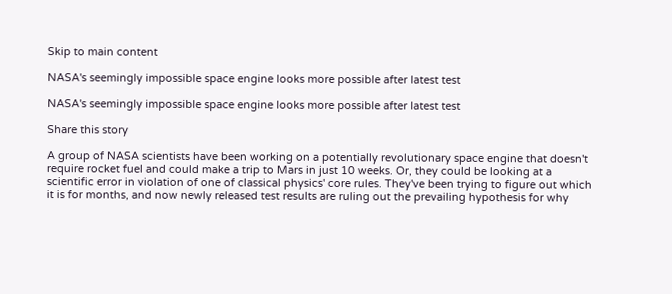Skip to main content

NASA's seemingly impossible space engine looks more possible after latest test

NASA's seemingly impossible space engine looks more possible after latest test

Share this story

A group of NASA scientists have been working on a potentially revolutionary space engine that doesn't require rocket fuel and could make a trip to Mars in just 10 weeks. Or, they could be looking at a scientific error in violation of one of classical physics' core rules. They've been trying to figure out which it is for months, and now newly released test results are ruling out the prevailing hypothesis for why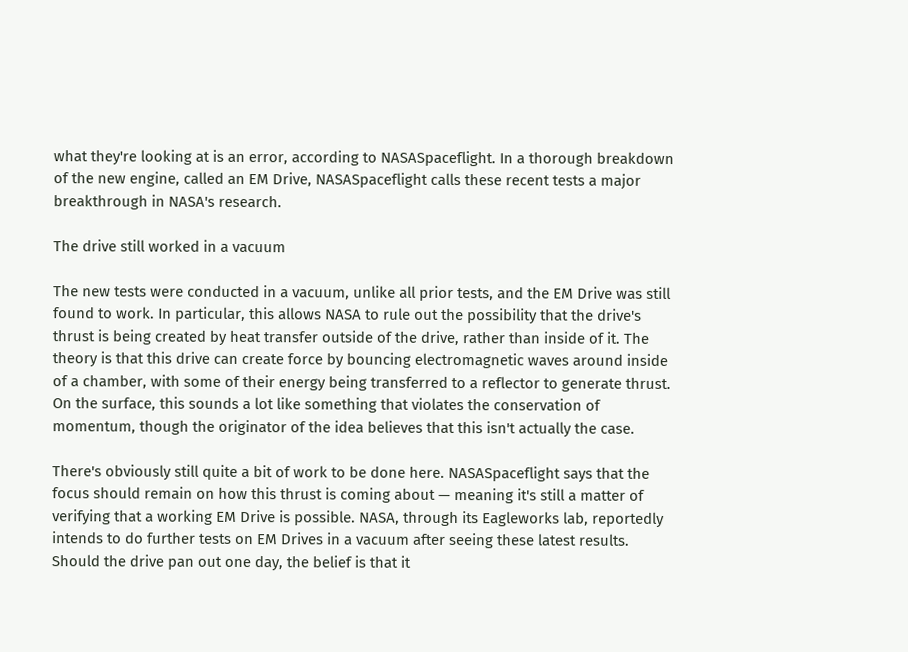what they're looking at is an error, according to NASASpaceflight. In a thorough breakdown of the new engine, called an EM Drive, NASASpaceflight calls these recent tests a major breakthrough in NASA's research.

The drive still worked in a vacuum

The new tests were conducted in a vacuum, unlike all prior tests, and the EM Drive was still found to work. In particular, this allows NASA to rule out the possibility that the drive's thrust is being created by heat transfer outside of the drive, rather than inside of it. The theory is that this drive can create force by bouncing electromagnetic waves around inside of a chamber, with some of their energy being transferred to a reflector to generate thrust. On the surface, this sounds a lot like something that violates the conservation of momentum, though the originator of the idea believes that this isn't actually the case.

There's obviously still quite a bit of work to be done here. NASASpaceflight says that the focus should remain on how this thrust is coming about — meaning it's still a matter of verifying that a working EM Drive is possible. NASA, through its Eagleworks lab, reportedly intends to do further tests on EM Drives in a vacuum after seeing these latest results. Should the drive pan out one day, the belief is that it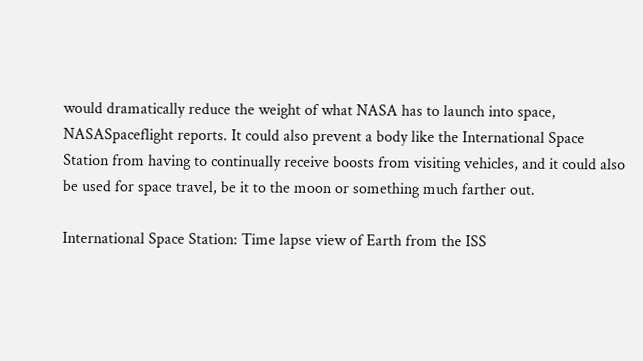would dramatically reduce the weight of what NASA has to launch into space, NASASpaceflight reports. It could also prevent a body like the International Space Station from having to continually receive boosts from visiting vehicles, and it could also be used for space travel, be it to the moon or something much farther out.

International Space Station: Time lapse view of Earth from the ISS